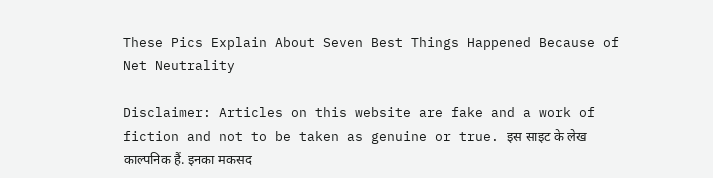These Pics Explain About Seven Best Things Happened Because of Net Neutrality

Disclaimer: Articles on this website are fake and a work of fiction and not to be taken as genuine or true. इस साइट के लेख काल्पनिक हैं. इनका मकसद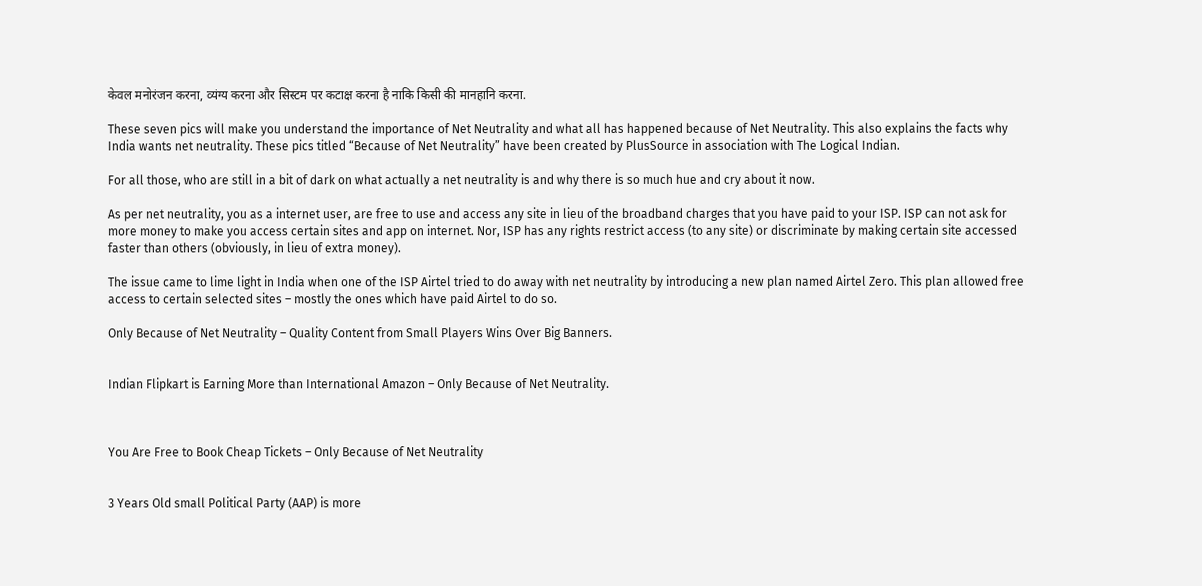केवल मनोरंजन करना, व्यंग्य करना और सिस्टम पर कटाक्ष करना है नाकि किसी की मानहानि करना.

These seven pics will make you understand the importance of Net Neutrality and what all has happened because of Net Neutrality. This also explains the facts why India wants net neutrality. These pics titled “Because of Net Neutrality” have been created by PlusSource in association with The Logical Indian.

For all those, who are still in a bit of dark on what actually a net neutrality is and why there is so much hue and cry about it now.

As per net neutrality, you as a internet user, are free to use and access any site in lieu of the broadband charges that you have paid to your ISP. ISP can not ask for more money to make you access certain sites and app on internet. Nor, ISP has any rights restrict access (to any site) or discriminate by making certain site accessed faster than others (obviously, in lieu of extra money).

The issue came to lime light in India when one of the ISP Airtel tried to do away with net neutrality by introducing a new plan named Airtel Zero. This plan allowed free access to certain selected sites – mostly the ones which have paid Airtel to do so.

Only Because of Net Neutrality – Quality Content from Small Players Wins Over Big Banners.


Indian Flipkart is Earning More than International Amazon – Only Because of Net Neutrality.



You Are Free to Book Cheap Tickets – Only Because of Net Neutrality


3 Years Old small Political Party (AAP) is more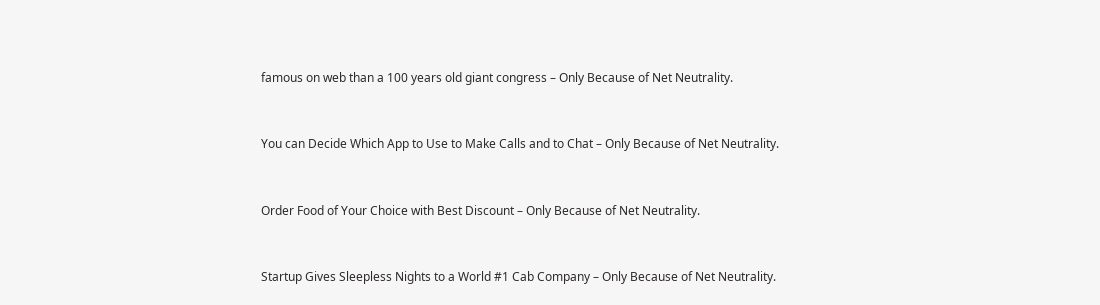famous on web than a 100 years old giant congress – Only Because of Net Neutrality.


You can Decide Which App to Use to Make Calls and to Chat – Only Because of Net Neutrality.


Order Food of Your Choice with Best Discount – Only Because of Net Neutrality.


Startup Gives Sleepless Nights to a World #1 Cab Company – Only Because of Net Neutrality.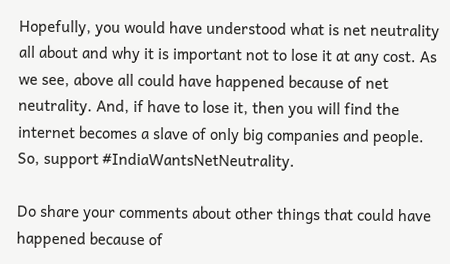Hopefully, you would have understood what is net neutrality all about and why it is important not to lose it at any cost. As we see, above all could have happened because of net neutrality. And, if have to lose it, then you will find the internet becomes a slave of only big companies and people. So, support #IndiaWantsNetNeutrality.

Do share your comments about other things that could have happened because of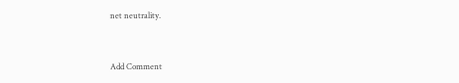net neutrality.


Add Comment